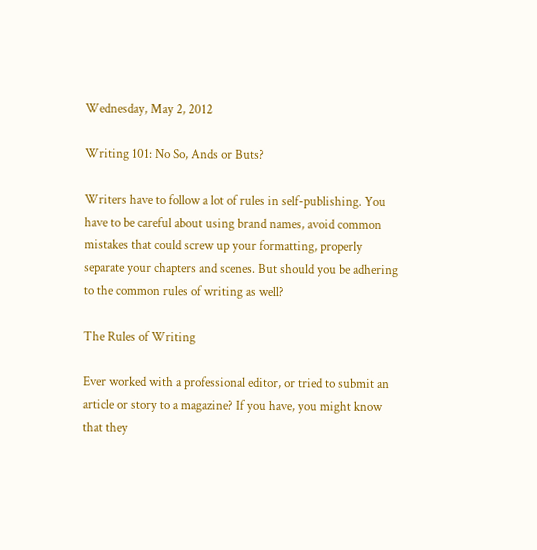Wednesday, May 2, 2012

Writing 101: No So, Ands or Buts?

Writers have to follow a lot of rules in self-publishing. You have to be careful about using brand names, avoid common mistakes that could screw up your formatting, properly separate your chapters and scenes. But should you be adhering to the common rules of writing as well?

The Rules of Writing

Ever worked with a professional editor, or tried to submit an article or story to a magazine? If you have, you might know that they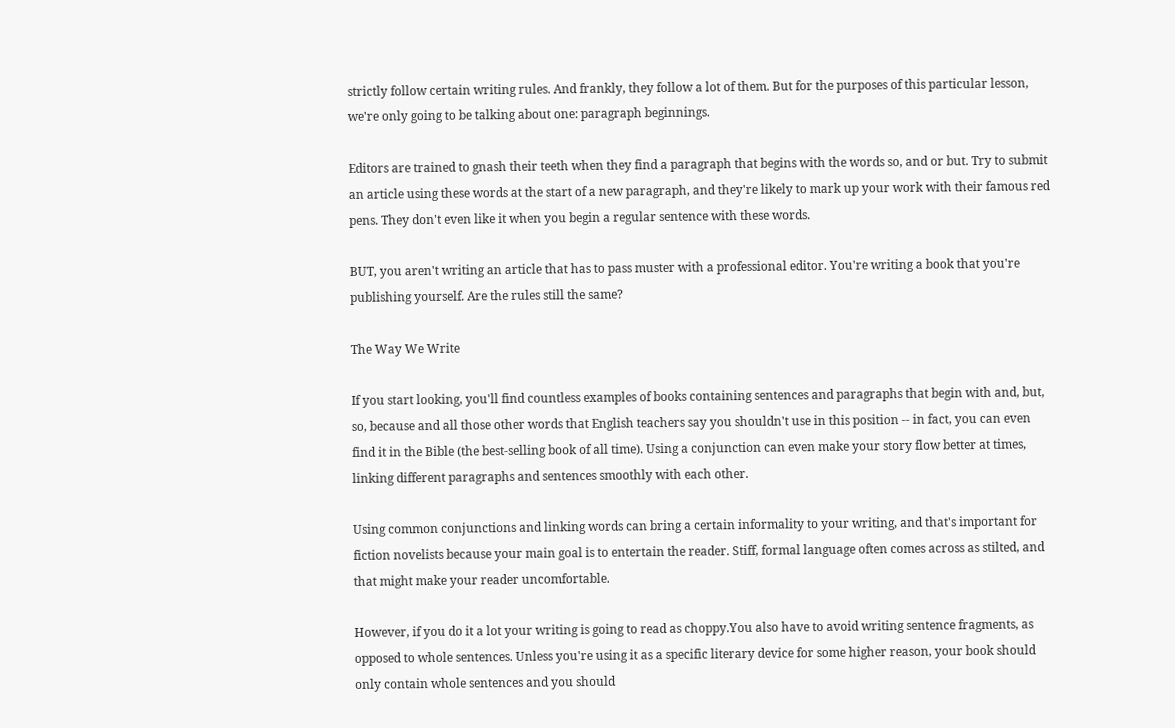strictly follow certain writing rules. And frankly, they follow a lot of them. But for the purposes of this particular lesson, we're only going to be talking about one: paragraph beginnings.

Editors are trained to gnash their teeth when they find a paragraph that begins with the words so, and or but. Try to submit an article using these words at the start of a new paragraph, and they're likely to mark up your work with their famous red pens. They don't even like it when you begin a regular sentence with these words.

BUT, you aren't writing an article that has to pass muster with a professional editor. You're writing a book that you're publishing yourself. Are the rules still the same?

The Way We Write

If you start looking, you'll find countless examples of books containing sentences and paragraphs that begin with and, but, so, because and all those other words that English teachers say you shouldn't use in this position -- in fact, you can even find it in the Bible (the best-selling book of all time). Using a conjunction can even make your story flow better at times, linking different paragraphs and sentences smoothly with each other.

Using common conjunctions and linking words can bring a certain informality to your writing, and that's important for fiction novelists because your main goal is to entertain the reader. Stiff, formal language often comes across as stilted, and that might make your reader uncomfortable.

However, if you do it a lot your writing is going to read as choppy.You also have to avoid writing sentence fragments, as opposed to whole sentences. Unless you're using it as a specific literary device for some higher reason, your book should only contain whole sentences and you should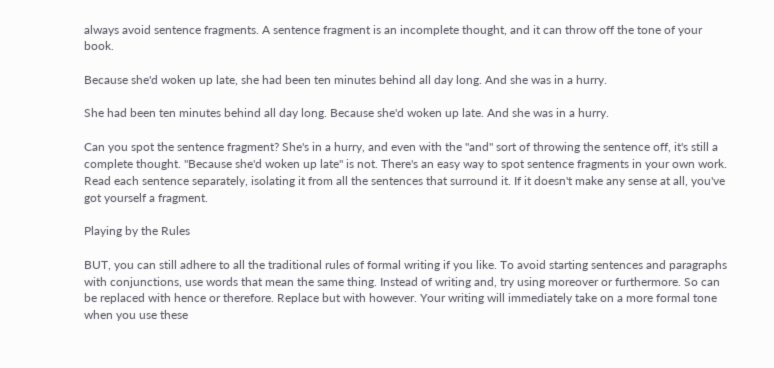always avoid sentence fragments. A sentence fragment is an incomplete thought, and it can throw off the tone of your book.

Because she'd woken up late, she had been ten minutes behind all day long. And she was in a hurry.

She had been ten minutes behind all day long. Because she'd woken up late. And she was in a hurry.

Can you spot the sentence fragment? She's in a hurry, and even with the "and" sort of throwing the sentence off, it's still a complete thought. "Because she'd woken up late" is not. There's an easy way to spot sentence fragments in your own work. Read each sentence separately, isolating it from all the sentences that surround it. If it doesn't make any sense at all, you've got yourself a fragment.

Playing by the Rules

BUT, you can still adhere to all the traditional rules of formal writing if you like. To avoid starting sentences and paragraphs with conjunctions, use words that mean the same thing. Instead of writing and, try using moreover or furthermore. So can be replaced with hence or therefore. Replace but with however. Your writing will immediately take on a more formal tone when you use these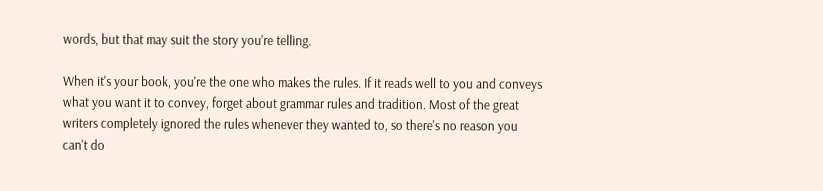words, but that may suit the story you're telling.

When it's your book, you're the one who makes the rules. If it reads well to you and conveys what you want it to convey, forget about grammar rules and tradition. Most of the great writers completely ignored the rules whenever they wanted to, so there's no reason you can't do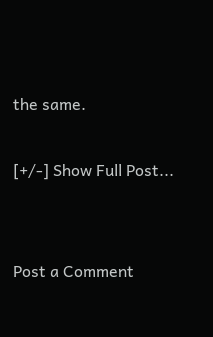the same.

[+/-] Show Full Post...


Post a Comment